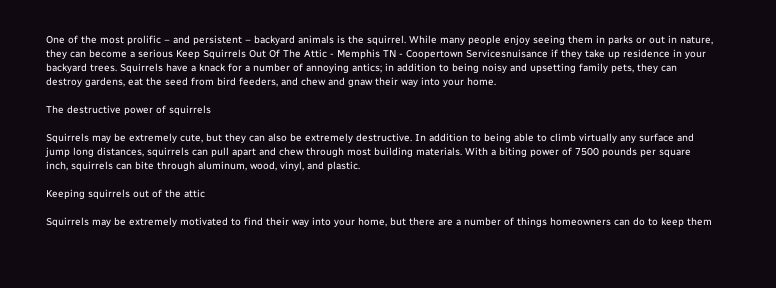One of the most prolific – and persistent – backyard animals is the squirrel. While many people enjoy seeing them in parks or out in nature, they can become a serious Keep Squirrels Out Of The Attic - Memphis TN - Coopertown Servicesnuisance if they take up residence in your backyard trees. Squirrels have a knack for a number of annoying antics; in addition to being noisy and upsetting family pets, they can destroy gardens, eat the seed from bird feeders, and chew and gnaw their way into your home.

The destructive power of squirrels

Squirrels may be extremely cute, but they can also be extremely destructive. In addition to being able to climb virtually any surface and jump long distances, squirrels can pull apart and chew through most building materials. With a biting power of 7500 pounds per square inch, squirrels can bite through aluminum, wood, vinyl, and plastic.

Keeping squirrels out of the attic

Squirrels may be extremely motivated to find their way into your home, but there are a number of things homeowners can do to keep them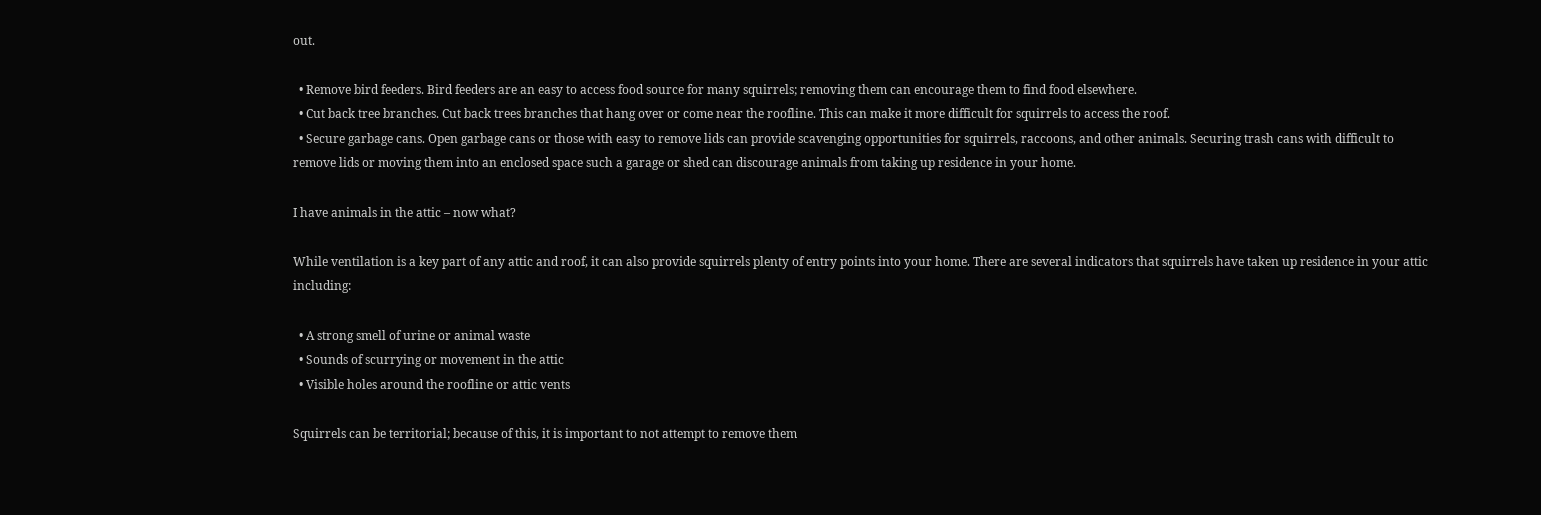out.

  • Remove bird feeders. Bird feeders are an easy to access food source for many squirrels; removing them can encourage them to find food elsewhere.
  • Cut back tree branches. Cut back trees branches that hang over or come near the roofline. This can make it more difficult for squirrels to access the roof.
  • Secure garbage cans. Open garbage cans or those with easy to remove lids can provide scavenging opportunities for squirrels, raccoons, and other animals. Securing trash cans with difficult to remove lids or moving them into an enclosed space such a garage or shed can discourage animals from taking up residence in your home.

I have animals in the attic – now what?

While ventilation is a key part of any attic and roof, it can also provide squirrels plenty of entry points into your home. There are several indicators that squirrels have taken up residence in your attic including:

  • A strong smell of urine or animal waste
  • Sounds of scurrying or movement in the attic
  • Visible holes around the roofline or attic vents

Squirrels can be territorial; because of this, it is important to not attempt to remove them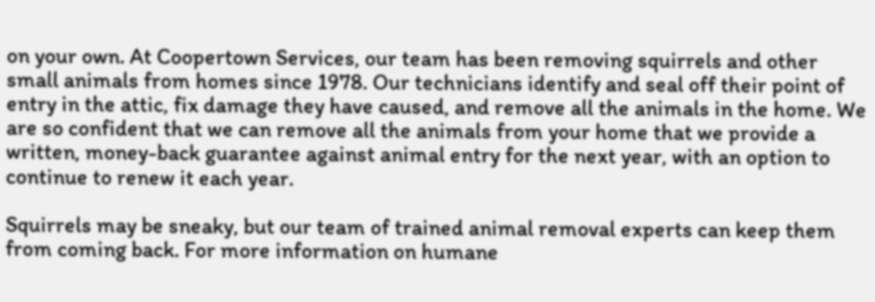on your own. At Coopertown Services, our team has been removing squirrels and other small animals from homes since 1978. Our technicians identify and seal off their point of entry in the attic, fix damage they have caused, and remove all the animals in the home. We are so confident that we can remove all the animals from your home that we provide a written, money-back guarantee against animal entry for the next year, with an option to continue to renew it each year.

Squirrels may be sneaky, but our team of trained animal removal experts can keep them from coming back. For more information on humane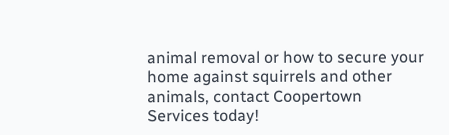animal removal or how to secure your home against squirrels and other animals, contact Coopertown Services today!